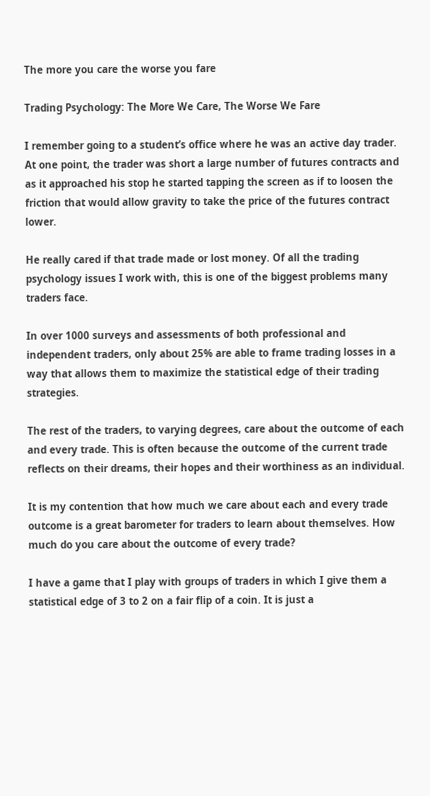The more you care the worse you fare

Trading Psychology: The More We Care, The Worse We Fare

I remember going to a student’s office where he was an active day trader. At one point, the trader was short a large number of futures contracts and as it approached his stop he started tapping the screen as if to loosen the friction that would allow gravity to take the price of the futures contract lower.

He really cared if that trade made or lost money. Of all the trading psychology issues I work with, this is one of the biggest problems many traders face.

In over 1000 surveys and assessments of both professional and independent traders, only about 25% are able to frame trading losses in a way that allows them to maximize the statistical edge of their trading strategies.

The rest of the traders, to varying degrees, care about the outcome of each and every trade. This is often because the outcome of the current trade reflects on their dreams, their hopes and their worthiness as an individual.

It is my contention that how much we care about each and every trade outcome is a great barometer for traders to learn about themselves. How much do you care about the outcome of every trade?

I have a game that I play with groups of traders in which I give them a statistical edge of 3 to 2 on a fair flip of a coin. It is just a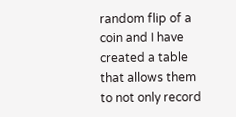random flip of a coin and I have created a table that allows them to not only record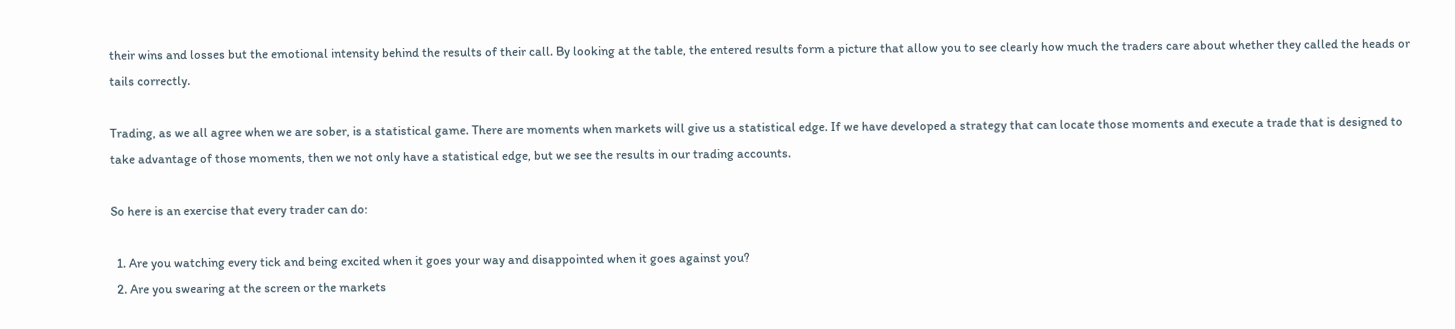their wins and losses but the emotional intensity behind the results of their call. By looking at the table, the entered results form a picture that allow you to see clearly how much the traders care about whether they called the heads or tails correctly.

Trading, as we all agree when we are sober, is a statistical game. There are moments when markets will give us a statistical edge. If we have developed a strategy that can locate those moments and execute a trade that is designed to take advantage of those moments, then we not only have a statistical edge, but we see the results in our trading accounts.

So here is an exercise that every trader can do:

  1. Are you watching every tick and being excited when it goes your way and disappointed when it goes against you?
  2. Are you swearing at the screen or the markets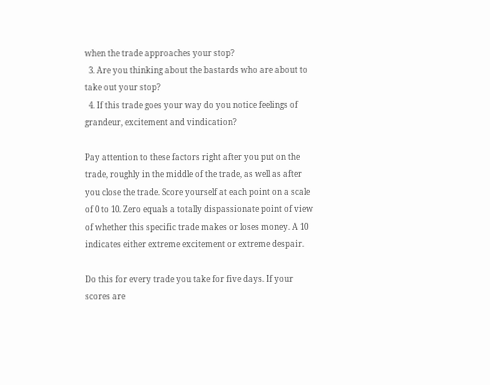when the trade approaches your stop?
  3. Are you thinking about the bastards who are about to take out your stop?
  4. If this trade goes your way do you notice feelings of grandeur, excitement and vindication?

Pay attention to these factors right after you put on the trade, roughly in the middle of the trade, as well as after you close the trade. Score yourself at each point on a scale of 0 to 10. Zero equals a totally dispassionate point of view of whether this specific trade makes or loses money. A 10 indicates either extreme excitement or extreme despair.

Do this for every trade you take for five days. If your scores are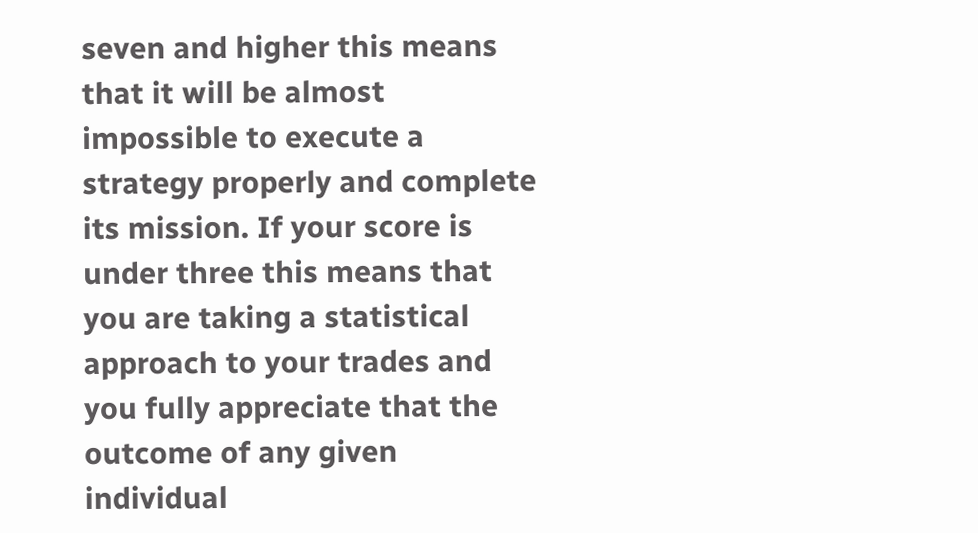seven and higher this means that it will be almost impossible to execute a strategy properly and complete its mission. If your score is under three this means that you are taking a statistical approach to your trades and you fully appreciate that the outcome of any given individual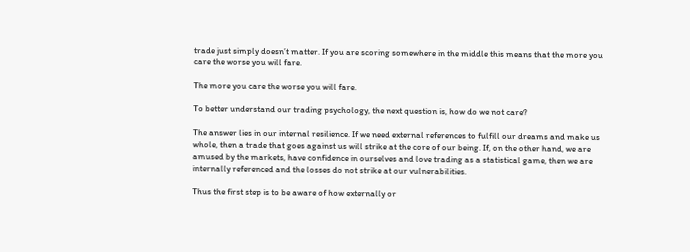trade just simply doesn’t matter. If you are scoring somewhere in the middle this means that the more you care the worse you will fare.

The more you care the worse you will fare.

To better understand our trading psychology, the next question is, how do we not care?

The answer lies in our internal resilience. If we need external references to fulfill our dreams and make us whole, then a trade that goes against us will strike at the core of our being. If, on the other hand, we are amused by the markets, have confidence in ourselves and love trading as a statistical game, then we are internally referenced and the losses do not strike at our vulnerabilities.

Thus the first step is to be aware of how externally or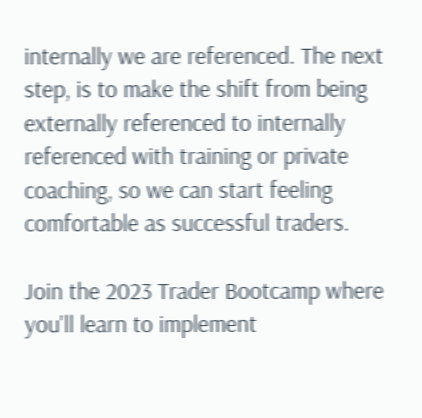internally we are referenced. The next step, is to make the shift from being externally referenced to internally referenced with training or private coaching, so we can start feeling comfortable as successful traders.

Join the 2023 Trader Bootcamp where you'll learn to implement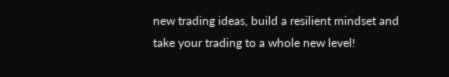new trading ideas, build a resilient mindset and take your trading to a whole new level!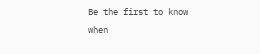Be the first to know when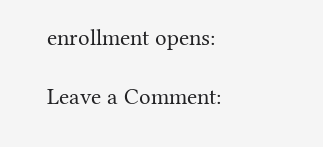enrollment opens:

Leave a Comment: